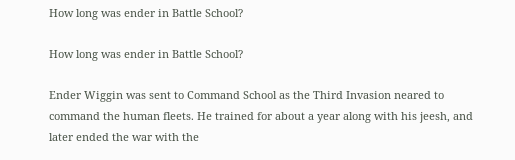How long was ender in Battle School?

How long was ender in Battle School?

Ender Wiggin was sent to Command School as the Third Invasion neared to command the human fleets. He trained for about a year along with his jeesh, and later ended the war with the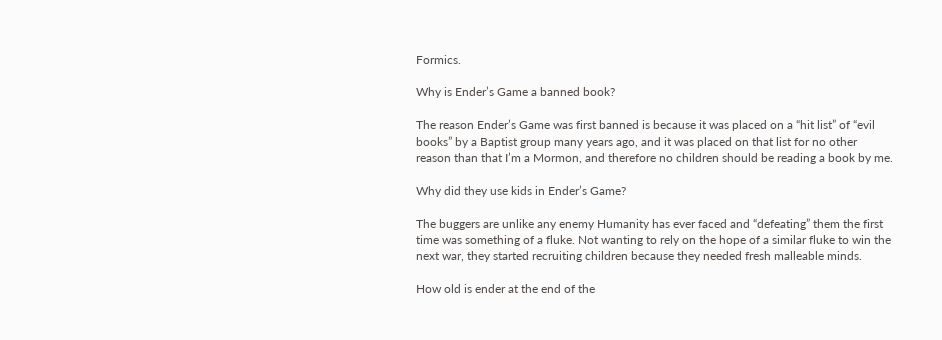Formics.

Why is Ender’s Game a banned book?

The reason Ender’s Game was first banned is because it was placed on a “hit list” of “evil books” by a Baptist group many years ago, and it was placed on that list for no other reason than that I’m a Mormon, and therefore no children should be reading a book by me.

Why did they use kids in Ender’s Game?

The buggers are unlike any enemy Humanity has ever faced and “defeating” them the first time was something of a fluke. Not wanting to rely on the hope of a similar fluke to win the next war, they started recruiting children because they needed fresh malleable minds.

How old is ender at the end of the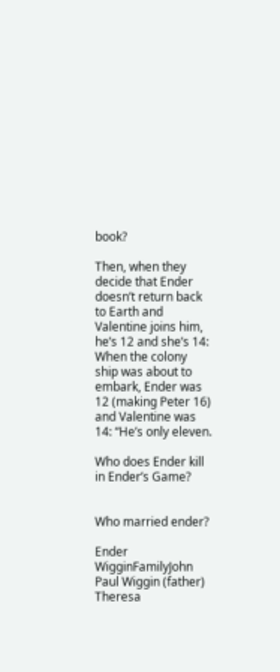book?

Then, when they decide that Ender doesn’t return back to Earth and Valentine joins him, he’s 12 and she’s 14: When the colony ship was about to embark, Ender was 12 (making Peter 16) and Valentine was 14: “He’s only eleven.

Who does Ender kill in Ender’s Game?


Who married ender?

Ender WigginFamilyJohn Paul Wiggin (father) Theresa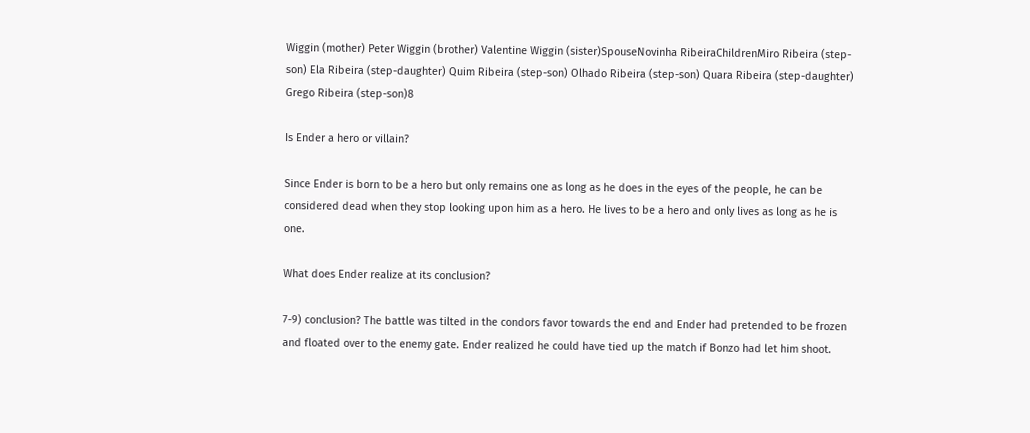Wiggin (mother) Peter Wiggin (brother) Valentine Wiggin (sister)SpouseNovinha RibeiraChildrenMiro Ribeira (step-son) Ela Ribeira (step-daughter) Quim Ribeira (step-son) Olhado Ribeira (step-son) Quara Ribeira (step-daughter) Grego Ribeira (step-son)8

Is Ender a hero or villain?

Since Ender is born to be a hero but only remains one as long as he does in the eyes of the people, he can be considered dead when they stop looking upon him as a hero. He lives to be a hero and only lives as long as he is one.

What does Ender realize at its conclusion?

7-9) conclusion? The battle was tilted in the condors favor towards the end and Ender had pretended to be frozen and floated over to the enemy gate. Ender realized he could have tied up the match if Bonzo had let him shoot.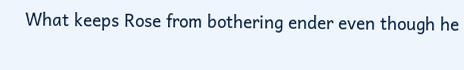What keeps Rose from bothering ender even though he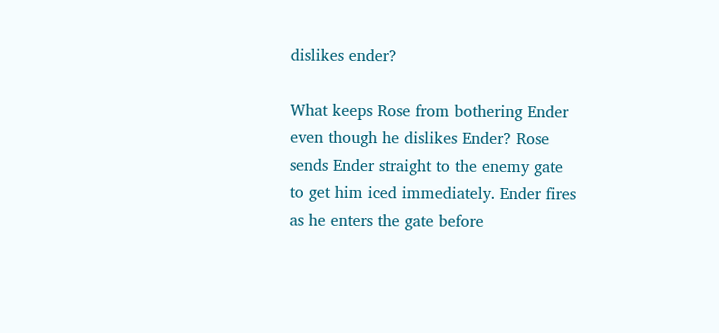dislikes ender?

What keeps Rose from bothering Ender even though he dislikes Ender? Rose sends Ender straight to the enemy gate to get him iced immediately. Ender fires as he enters the gate before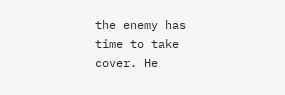the enemy has time to take cover. He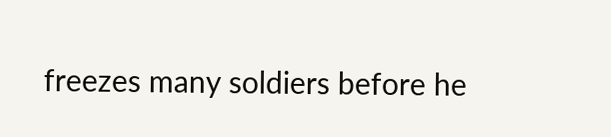freezes many soldiers before he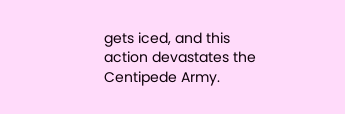gets iced, and this action devastates the Centipede Army.